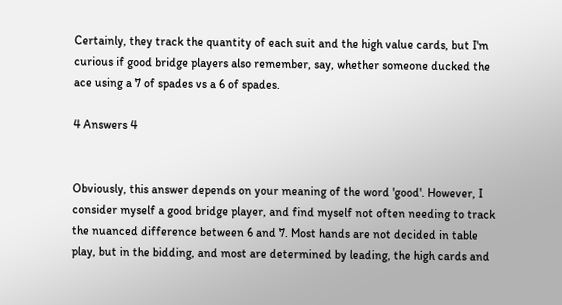Certainly, they track the quantity of each suit and the high value cards, but I'm curious if good bridge players also remember, say, whether someone ducked the ace using a 7 of spades vs a 6 of spades.

4 Answers 4


Obviously, this answer depends on your meaning of the word 'good'. However, I consider myself a good bridge player, and find myself not often needing to track the nuanced difference between 6 and 7. Most hands are not decided in table play, but in the bidding, and most are determined by leading, the high cards and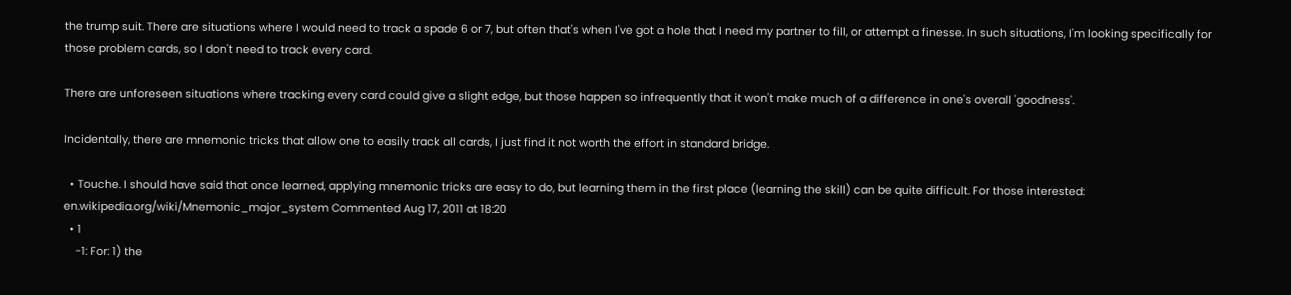the trump suit. There are situations where I would need to track a spade 6 or 7, but often that's when I've got a hole that I need my partner to fill, or attempt a finesse. In such situations, I'm looking specifically for those problem cards, so I don't need to track every card.

There are unforeseen situations where tracking every card could give a slight edge, but those happen so infrequently that it won't make much of a difference in one's overall 'goodness'.

Incidentally, there are mnemonic tricks that allow one to easily track all cards, I just find it not worth the effort in standard bridge.

  • Touche. I should have said that once learned, applying mnemonic tricks are easy to do, but learning them in the first place (learning the skill) can be quite difficult. For those interested: en.wikipedia.org/wiki/Mnemonic_major_system Commented Aug 17, 2011 at 18:20
  • 1
    -1: For: 1) the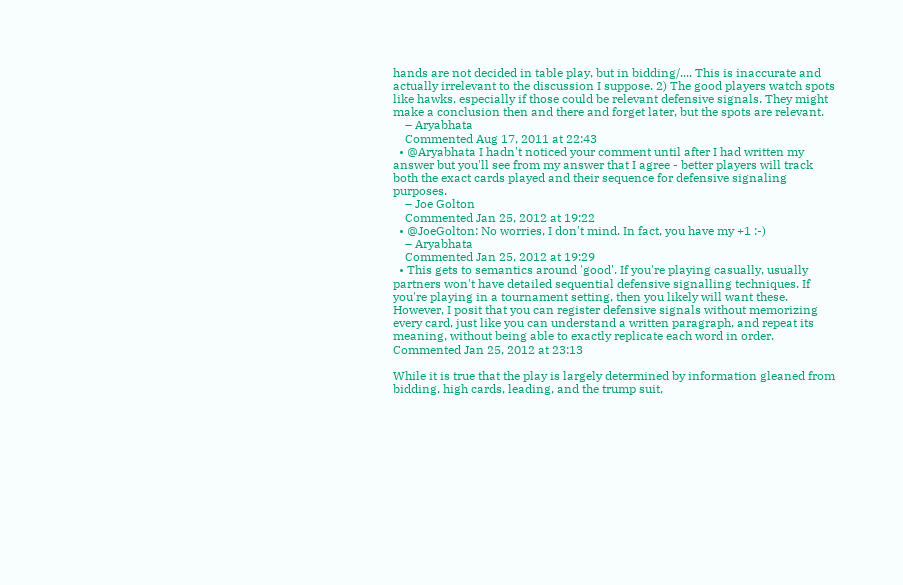hands are not decided in table play, but in bidding/.... This is inaccurate and actually irrelevant to the discussion I suppose. 2) The good players watch spots like hawks, especially if those could be relevant defensive signals. They might make a conclusion then and there and forget later, but the spots are relevant.
    – Aryabhata
    Commented Aug 17, 2011 at 22:43
  • @Aryabhata I hadn't noticed your comment until after I had written my answer but you'll see from my answer that I agree - better players will track both the exact cards played and their sequence for defensive signaling purposes.
    – Joe Golton
    Commented Jan 25, 2012 at 19:22
  • @JoeGolton: No worries, I don't mind. In fact, you have my +1 :-)
    – Aryabhata
    Commented Jan 25, 2012 at 19:29
  • This gets to semantics around 'good'. If you're playing casually, usually partners won't have detailed sequential defensive signalling techniques. If you're playing in a tournament setting, then you likely will want these. However, I posit that you can register defensive signals without memorizing every card, just like you can understand a written paragraph, and repeat its meaning, without being able to exactly replicate each word in order. Commented Jan 25, 2012 at 23:13

While it is true that the play is largely determined by information gleaned from bidding, high cards, leading, and the trump suit,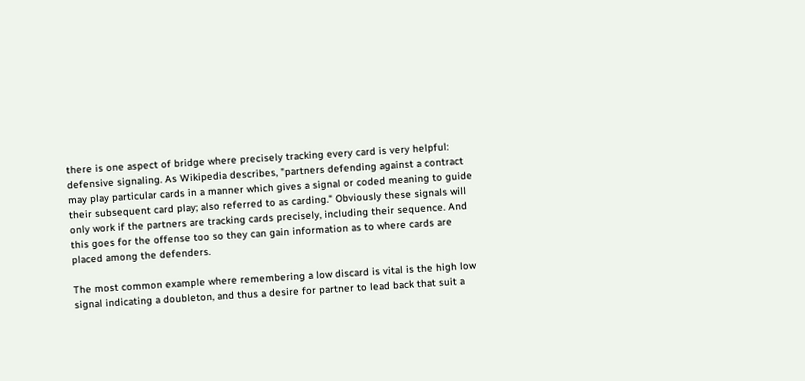there is one aspect of bridge where precisely tracking every card is very helpful: defensive signaling. As Wikipedia describes, "partners defending against a contract may play particular cards in a manner which gives a signal or coded meaning to guide their subsequent card play; also referred to as carding." Obviously these signals will only work if the partners are tracking cards precisely, including their sequence. And this goes for the offense too so they can gain information as to where cards are placed among the defenders.

The most common example where remembering a low discard is vital is the high low signal indicating a doubleton, and thus a desire for partner to lead back that suit a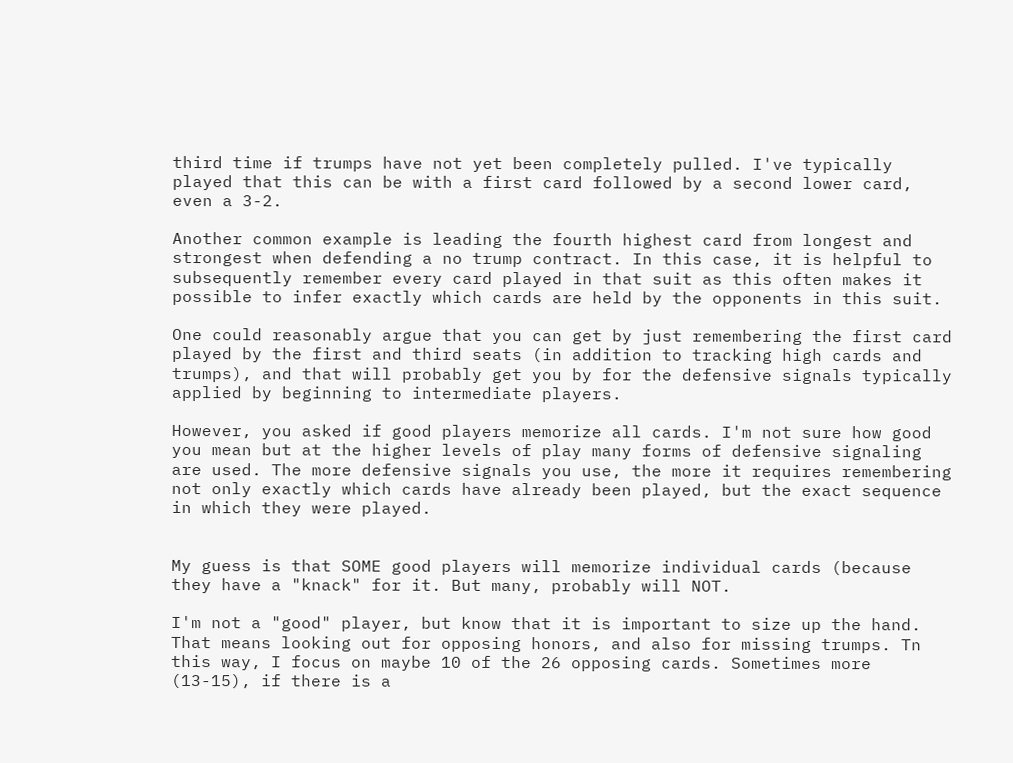third time if trumps have not yet been completely pulled. I've typically played that this can be with a first card followed by a second lower card, even a 3-2.

Another common example is leading the fourth highest card from longest and strongest when defending a no trump contract. In this case, it is helpful to subsequently remember every card played in that suit as this often makes it possible to infer exactly which cards are held by the opponents in this suit.

One could reasonably argue that you can get by just remembering the first card played by the first and third seats (in addition to tracking high cards and trumps), and that will probably get you by for the defensive signals typically applied by beginning to intermediate players.

However, you asked if good players memorize all cards. I'm not sure how good you mean but at the higher levels of play many forms of defensive signaling are used. The more defensive signals you use, the more it requires remembering not only exactly which cards have already been played, but the exact sequence in which they were played.


My guess is that SOME good players will memorize individual cards (because they have a "knack" for it. But many, probably will NOT.

I'm not a "good" player, but know that it is important to size up the hand. That means looking out for opposing honors, and also for missing trumps. Tn this way, I focus on maybe 10 of the 26 opposing cards. Sometimes more (13-15), if there is a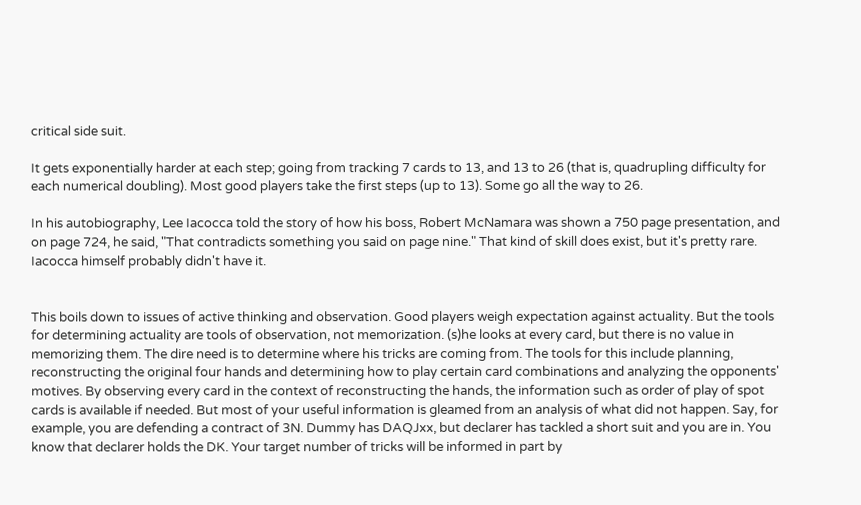critical side suit.

It gets exponentially harder at each step; going from tracking 7 cards to 13, and 13 to 26 (that is, quadrupling difficulty for each numerical doubling). Most good players take the first steps (up to 13). Some go all the way to 26.

In his autobiography, Lee Iacocca told the story of how his boss, Robert McNamara was shown a 750 page presentation, and on page 724, he said, "That contradicts something you said on page nine." That kind of skill does exist, but it's pretty rare. Iacocca himself probably didn't have it.


This boils down to issues of active thinking and observation. Good players weigh expectation against actuality. But the tools for determining actuality are tools of observation, not memorization. (s)he looks at every card, but there is no value in memorizing them. The dire need is to determine where his tricks are coming from. The tools for this include planning, reconstructing the original four hands and determining how to play certain card combinations and analyzing the opponents' motives. By observing every card in the context of reconstructing the hands, the information such as order of play of spot cards is available if needed. But most of your useful information is gleamed from an analysis of what did not happen. Say, for example, you are defending a contract of 3N. Dummy has DAQJxx, but declarer has tackled a short suit and you are in. You know that declarer holds the DK. Your target number of tricks will be informed in part by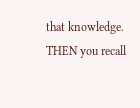that knowledge. THEN you recall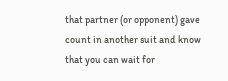that partner (or opponent) gave count in another suit and know that you can wait for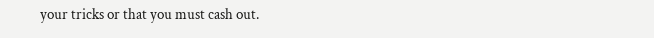your tricks or that you must cash out.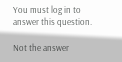You must log in to answer this question.

Not the answer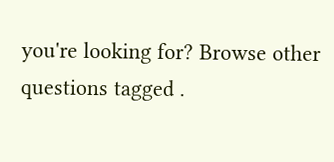you're looking for? Browse other questions tagged .